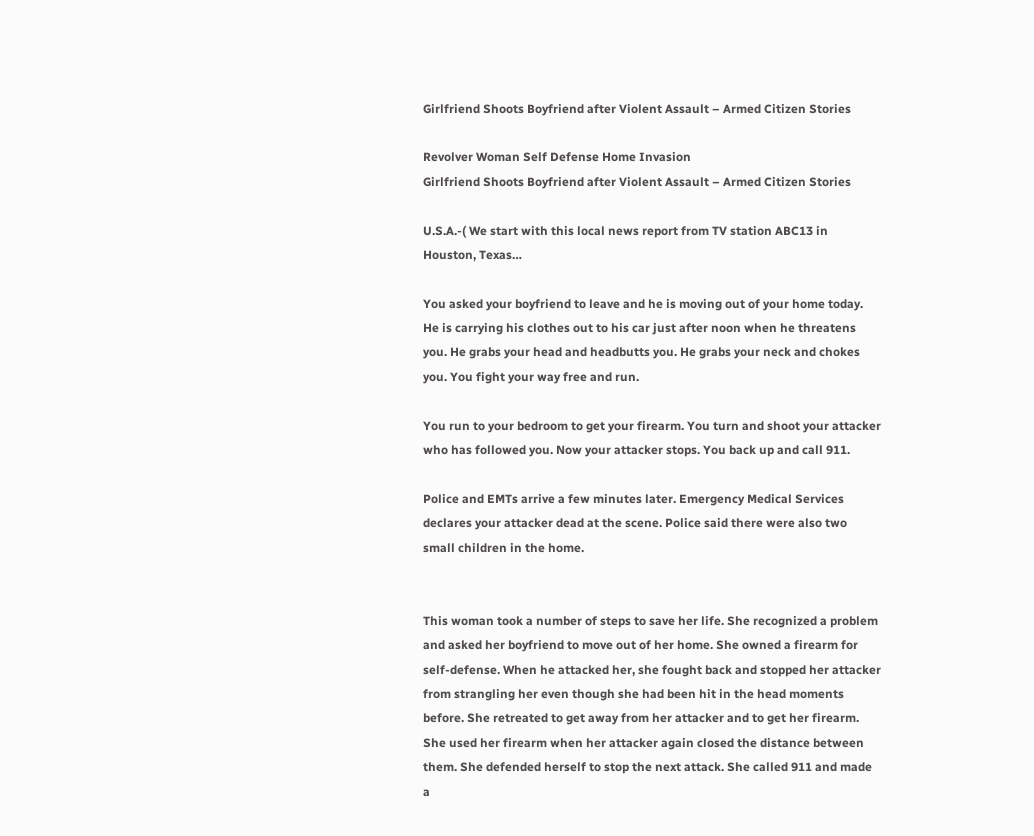Girlfriend Shoots Boyfriend after Violent Assault – Armed Citizen Stories

Revolver Woman Self Defense Home Invasion
Girlfriend Shoots Boyfriend after Violent Assault – Armed Citizen Stories

U.S.A.-( We start with this local news report from TV station ABC13 in Houston, Texas…

You asked your boyfriend to leave and he is moving out of your home today. He is carrying his clothes out to his car just after noon when he threatens you. He grabs your head and headbutts you. He grabs your neck and chokes you. You fight your way free and run.

You run to your bedroom to get your firearm. You turn and shoot your attacker who has followed you. Now your attacker stops. You back up and call 911.

Police and EMTs arrive a few minutes later. Emergency Medical Services declares your attacker dead at the scene. Police said there were also two small children in the home.


This woman took a number of steps to save her life. She recognized a problem and asked her boyfriend to move out of her home. She owned a firearm for self-defense. When he attacked her, she fought back and stopped her attacker from strangling her even though she had been hit in the head moments before. She retreated to get away from her attacker and to get her firearm. She used her firearm when her attacker again closed the distance between them. She defended herself to stop the next attack. She called 911 and made a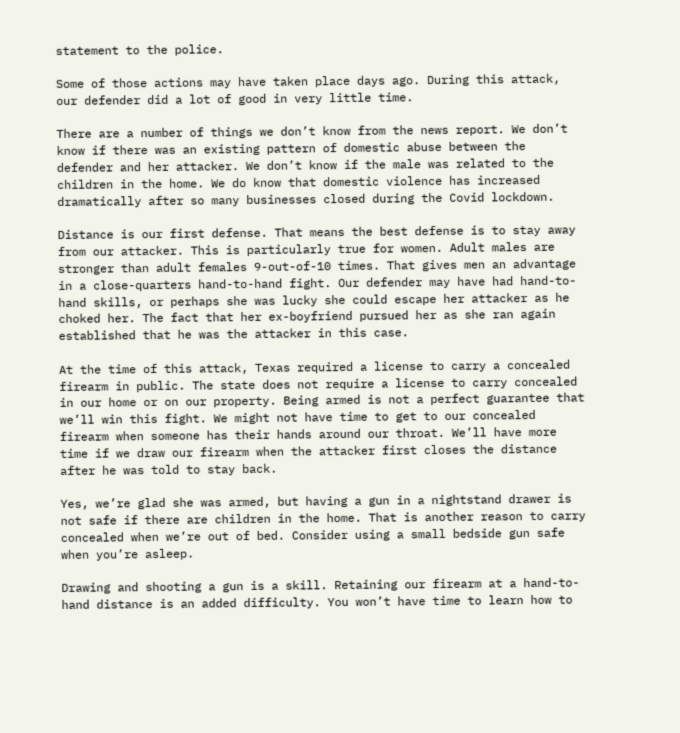statement to the police.

Some of those actions may have taken place days ago. During this attack, our defender did a lot of good in very little time.

There are a number of things we don’t know from the news report. We don’t know if there was an existing pattern of domestic abuse between the defender and her attacker. We don’t know if the male was related to the children in the home. We do know that domestic violence has increased dramatically after so many businesses closed during the Covid lockdown.

Distance is our first defense. That means the best defense is to stay away from our attacker. This is particularly true for women. Adult males are stronger than adult females 9-out-of-10 times. That gives men an advantage in a close-quarters hand-to-hand fight. Our defender may have had hand-to-hand skills, or perhaps she was lucky she could escape her attacker as he choked her. The fact that her ex-boyfriend pursued her as she ran again established that he was the attacker in this case.

At the time of this attack, Texas required a license to carry a concealed firearm in public. The state does not require a license to carry concealed in our home or on our property. Being armed is not a perfect guarantee that we’ll win this fight. We might not have time to get to our concealed firearm when someone has their hands around our throat. We’ll have more time if we draw our firearm when the attacker first closes the distance after he was told to stay back.

Yes, we’re glad she was armed, but having a gun in a nightstand drawer is not safe if there are children in the home. That is another reason to carry concealed when we’re out of bed. Consider using a small bedside gun safe when you’re asleep.

Drawing and shooting a gun is a skill. Retaining our firearm at a hand-to-hand distance is an added difficulty. You won’t have time to learn how to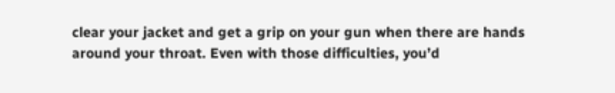clear your jacket and get a grip on your gun when there are hands around your throat. Even with those difficulties, you’d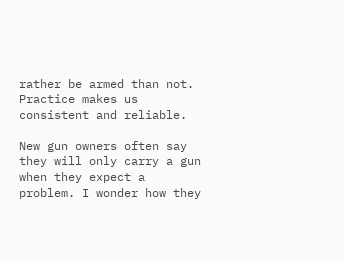rather be armed than not. Practice makes us consistent and reliable.

New gun owners often say they will only carry a gun when they expect a problem. I wonder how they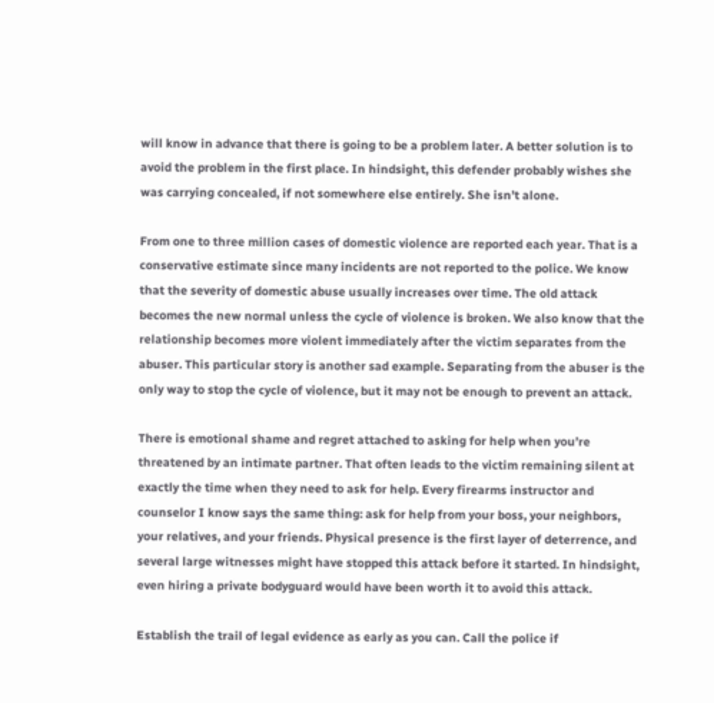will know in advance that there is going to be a problem later. A better solution is to avoid the problem in the first place. In hindsight, this defender probably wishes she was carrying concealed, if not somewhere else entirely. She isn’t alone.

From one to three million cases of domestic violence are reported each year. That is a conservative estimate since many incidents are not reported to the police. We know that the severity of domestic abuse usually increases over time. The old attack becomes the new normal unless the cycle of violence is broken. We also know that the relationship becomes more violent immediately after the victim separates from the abuser. This particular story is another sad example. Separating from the abuser is the only way to stop the cycle of violence, but it may not be enough to prevent an attack.

There is emotional shame and regret attached to asking for help when you’re threatened by an intimate partner. That often leads to the victim remaining silent at exactly the time when they need to ask for help. Every firearms instructor and counselor I know says the same thing: ask for help from your boss, your neighbors, your relatives, and your friends. Physical presence is the first layer of deterrence, and several large witnesses might have stopped this attack before it started. In hindsight, even hiring a private bodyguard would have been worth it to avoid this attack.

Establish the trail of legal evidence as early as you can. Call the police if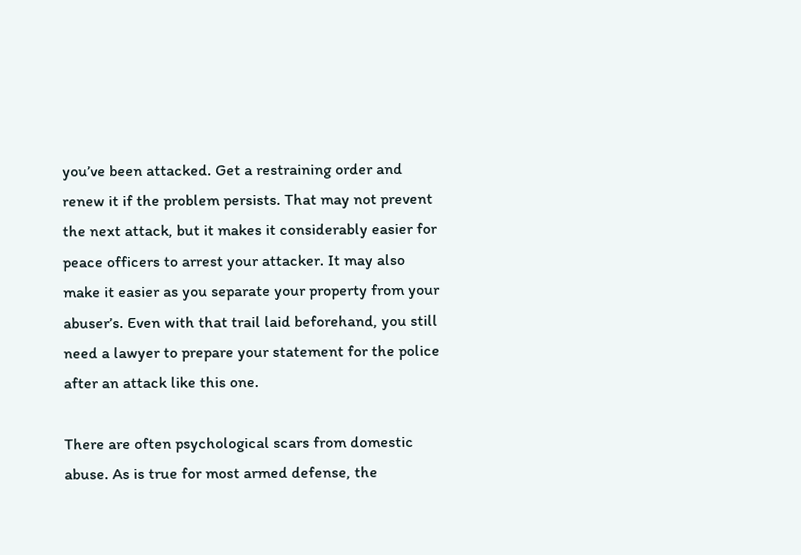you’ve been attacked. Get a restraining order and renew it if the problem persists. That may not prevent the next attack, but it makes it considerably easier for peace officers to arrest your attacker. It may also make it easier as you separate your property from your abuser’s. Even with that trail laid beforehand, you still need a lawyer to prepare your statement for the police after an attack like this one.

There are often psychological scars from domestic abuse. As is true for most armed defense, the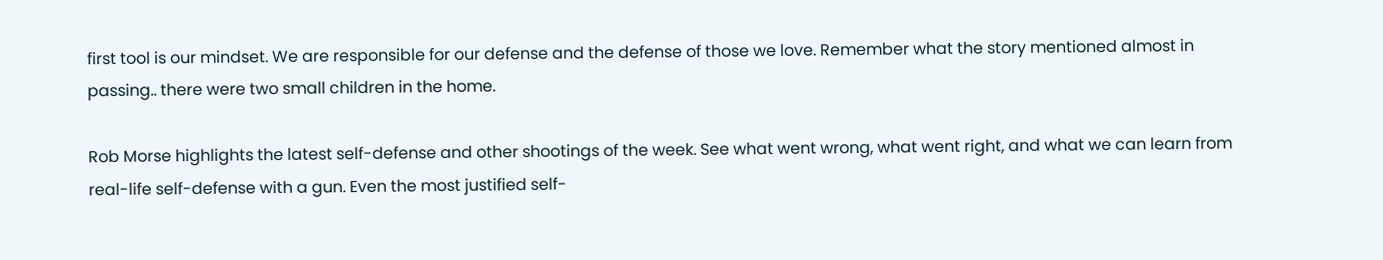first tool is our mindset. We are responsible for our defense and the defense of those we love. Remember what the story mentioned almost in passing.. there were two small children in the home.

Rob Morse highlights the latest self-defense and other shootings of the week. See what went wrong, what went right, and what we can learn from real-life self-defense with a gun. Even the most justified self-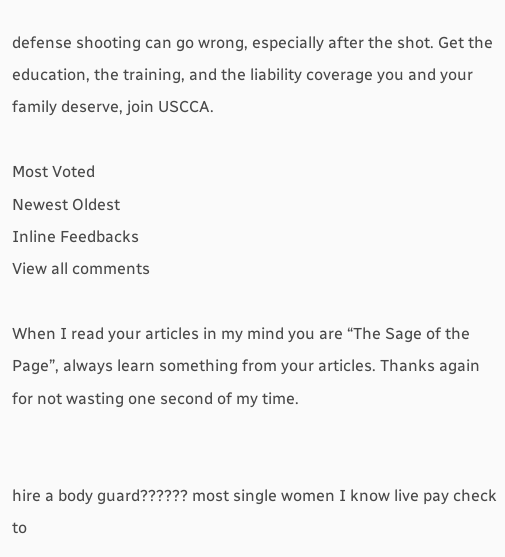defense shooting can go wrong, especially after the shot. Get the education, the training, and the liability coverage you and your family deserve, join USCCA.

Most Voted
Newest Oldest
Inline Feedbacks
View all comments

When I read your articles in my mind you are “The Sage of the Page”, always learn something from your articles. Thanks again for not wasting one second of my time.


hire a body guard?????? most single women I know live pay check to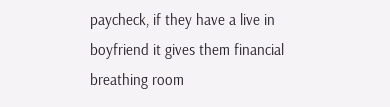paycheck, if they have a live in boyfriend it gives them financial breathing room